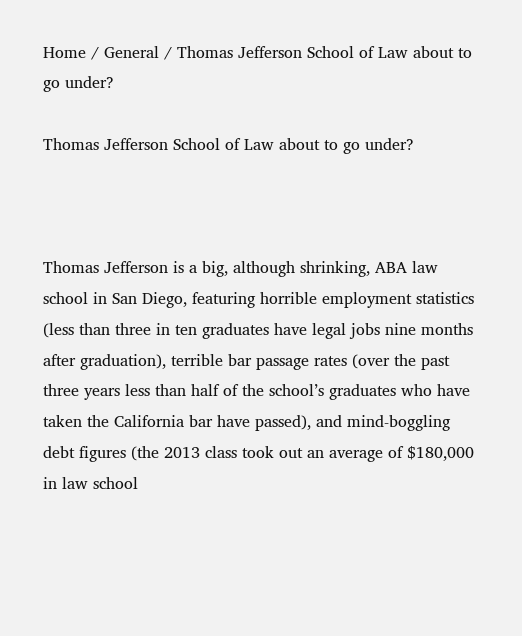Home / General / Thomas Jefferson School of Law about to go under?

Thomas Jefferson School of Law about to go under?



Thomas Jefferson is a big, although shrinking, ABA law school in San Diego, featuring horrible employment statistics (less than three in ten graduates have legal jobs nine months after graduation), terrible bar passage rates (over the past three years less than half of the school’s graduates who have taken the California bar have passed), and mind-boggling debt figures (the 2013 class took out an average of $180,000 in law school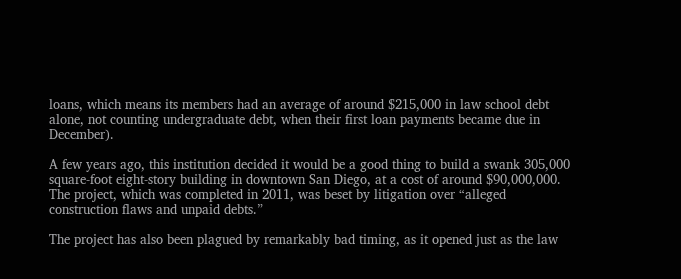loans, which means its members had an average of around $215,000 in law school debt alone, not counting undergraduate debt, when their first loan payments became due in December).

A few years ago, this institution decided it would be a good thing to build a swank 305,000 square-foot eight-story building in downtown San Diego, at a cost of around $90,000,000. The project, which was completed in 2011, was beset by litigation over “alleged construction flaws and unpaid debts.”

The project has also been plagued by remarkably bad timing, as it opened just as the law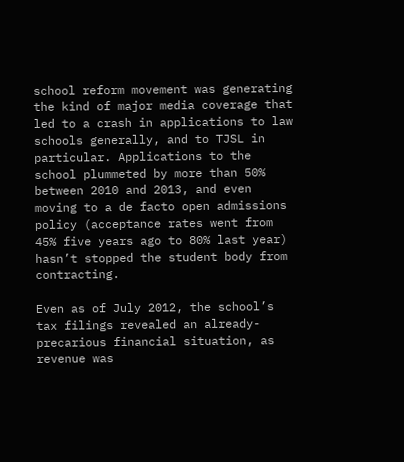school reform movement was generating the kind of major media coverage that led to a crash in applications to law schools generally, and to TJSL in particular. Applications to the school plummeted by more than 50% between 2010 and 2013, and even moving to a de facto open admissions policy (acceptance rates went from 45% five years ago to 80% last year) hasn’t stopped the student body from contracting.

Even as of July 2012, the school’s tax filings revealed an already-precarious financial situation, as revenue was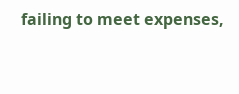failing to meet expenses,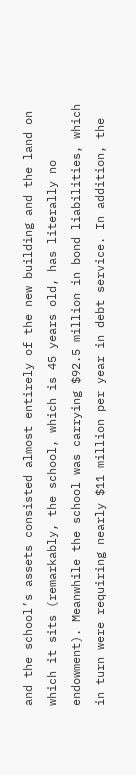and the school’s assets consisted almost entirely of the new building and the land on which it sits (remarkably, the school, which is 45 years old, has literally no endowment). Meanwhile the school was carrying $92.5 million in bond liabilities, which in turn were requiring nearly $11 million per year in debt service. In addition, the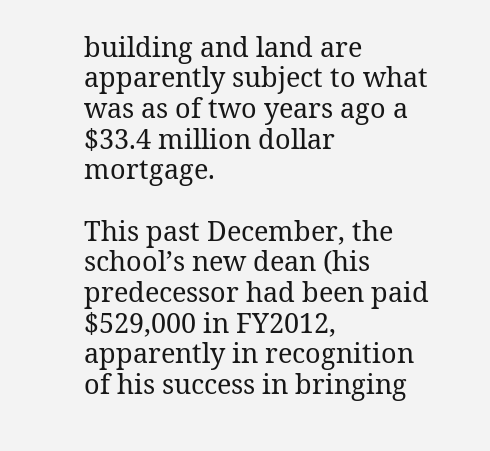building and land are apparently subject to what was as of two years ago a $33.4 million dollar mortgage.

This past December, the school’s new dean (his predecessor had been paid $529,000 in FY2012, apparently in recognition of his success in bringing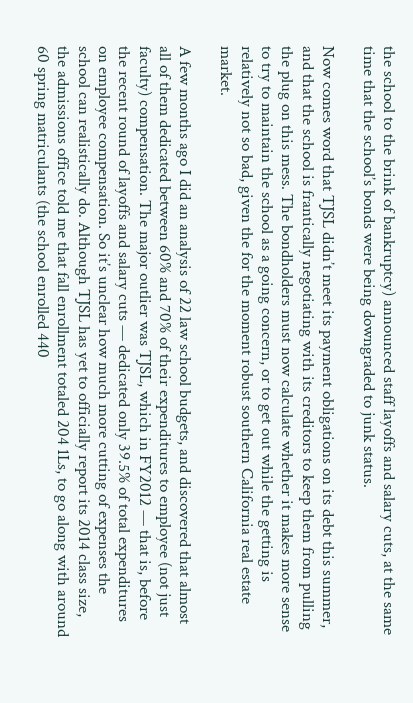the school to the brink of bankruptcy) announced staff layoffs and salary cuts, at the same time that the school’s bonds were being downgraded to junk status.

Now comes word that TJSL didn’t meet its payment obligations on its debt this summer, and that the school is frantically negotiating with its creditors to keep them from pulling the plug on this mess. The bondholders must now calculate whether it makes more sense to try to maintain the school as a going concern, or to get out while the getting is relatively not so bad, given the for the moment robust southern California real estate market.

A few months ago I did an analysis of 22 law school budgets, and discovered that almost all of them dedicated between 60% and 70% of their expenditures to employee (not just faculty) compensation. The major outlier was TJSL, which in FY2012 — that is, before the recent round of layoffs and salary cuts — dedicated only 39.5% of total expenditures on employee compensation. So it’s unclear how much more cutting of expenses the school can realistically do. Although TJSL has yet to officially report its 2014 class size, the admissions office told me that fall enrollment totaled 204 1Ls, to go along with around 60 spring matriculants (the school enrolled 440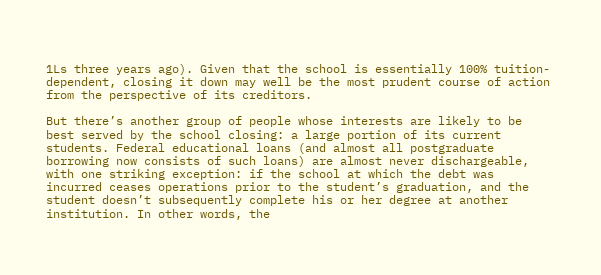1Ls three years ago). Given that the school is essentially 100% tuition-dependent, closing it down may well be the most prudent course of action from the perspective of its creditors.

But there’s another group of people whose interests are likely to be best served by the school closing: a large portion of its current students. Federal educational loans (and almost all postgraduate borrowing now consists of such loans) are almost never dischargeable, with one striking exception: if the school at which the debt was incurred ceases operations prior to the student’s graduation, and the student doesn’t subsequently complete his or her degree at another institution. In other words, the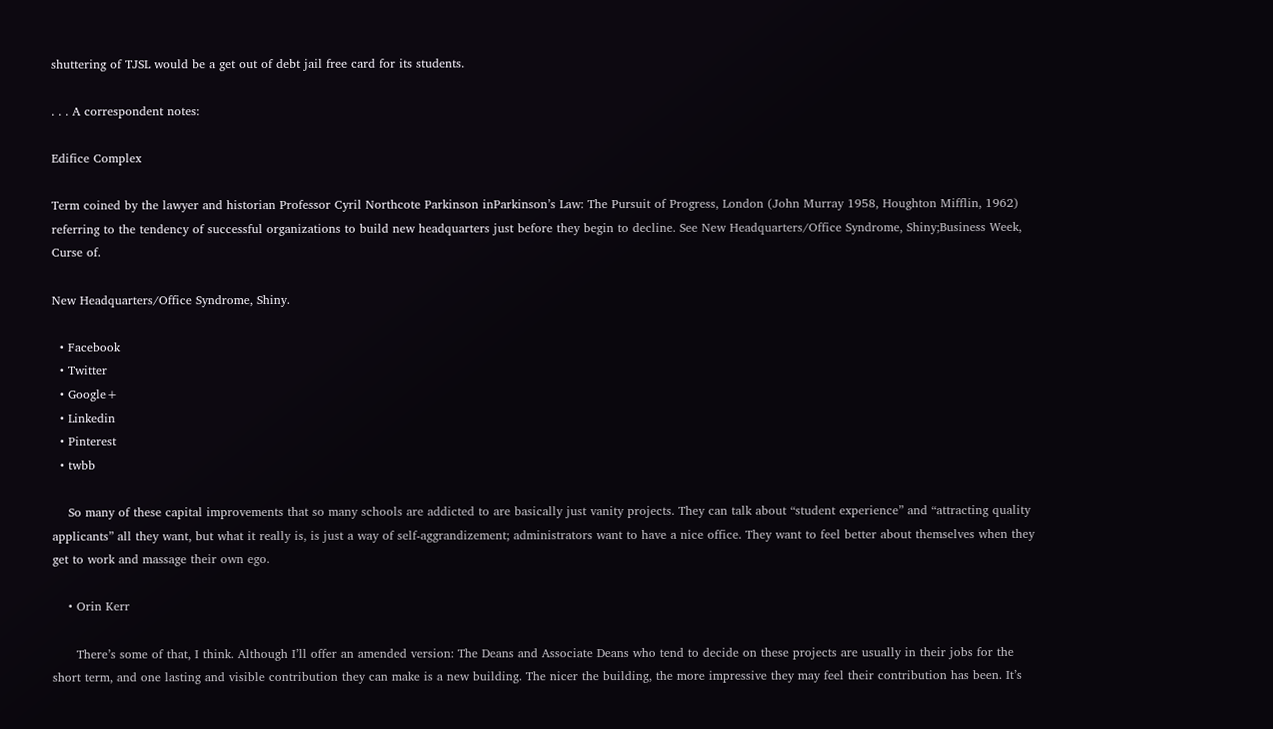shuttering of TJSL would be a get out of debt jail free card for its students.

. . . A correspondent notes:

Edifice Complex

Term coined by the lawyer and historian Professor Cyril Northcote Parkinson inParkinson’s Law: The Pursuit of Progress, London (John Murray 1958, Houghton Mifflin, 1962) referring to the tendency of successful organizations to build new headquarters just before they begin to decline. See New Headquarters/Office Syndrome, Shiny;Business Week, Curse of.

New Headquarters/Office Syndrome, Shiny.

  • Facebook
  • Twitter
  • Google+
  • Linkedin
  • Pinterest
  • twbb

    So many of these capital improvements that so many schools are addicted to are basically just vanity projects. They can talk about “student experience” and “attracting quality applicants” all they want, but what it really is, is just a way of self-aggrandizement; administrators want to have a nice office. They want to feel better about themselves when they get to work and massage their own ego.

    • Orin Kerr

      There’s some of that, I think. Although I’ll offer an amended version: The Deans and Associate Deans who tend to decide on these projects are usually in their jobs for the short term, and one lasting and visible contribution they can make is a new building. The nicer the building, the more impressive they may feel their contribution has been. It’s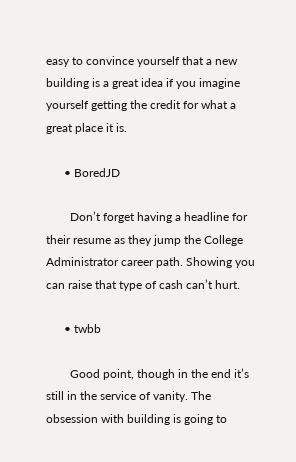easy to convince yourself that a new building is a great idea if you imagine yourself getting the credit for what a great place it is.

      • BoredJD

        Don’t forget having a headline for their resume as they jump the College Administrator career path. Showing you can raise that type of cash can’t hurt.

      • twbb

        Good point, though in the end it’s still in the service of vanity. The obsession with building is going to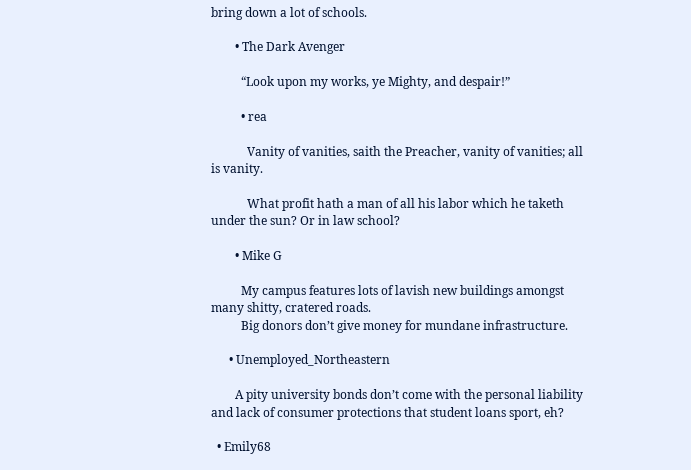bring down a lot of schools.

        • The Dark Avenger

          “Look upon my works, ye Mighty, and despair!”

          • rea

            Vanity of vanities, saith the Preacher, vanity of vanities; all is vanity.

            What profit hath a man of all his labor which he taketh under the sun? Or in law school?

        • Mike G

          My campus features lots of lavish new buildings amongst many shitty, cratered roads.
          Big donors don’t give money for mundane infrastructure.

      • Unemployed_Northeastern

        A pity university bonds don’t come with the personal liability and lack of consumer protections that student loans sport, eh?

  • Emily68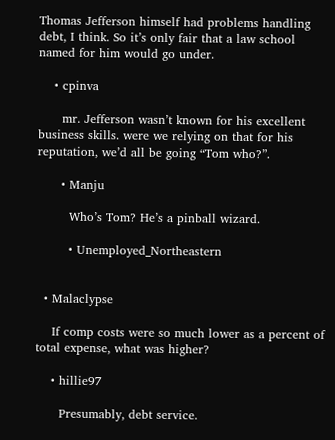Thomas Jefferson himself had problems handling debt, I think. So it’s only fair that a law school named for him would go under.

    • cpinva

      mr. Jefferson wasn’t known for his excellent business skills. were we relying on that for his reputation, we’d all be going “Tom who?”.

      • Manju

        Who’s Tom? He’s a pinball wizard.

        • Unemployed_Northeastern


  • Malaclypse

    If comp costs were so much lower as a percent of total expense, what was higher?

    • hillie97

      Presumably, debt service.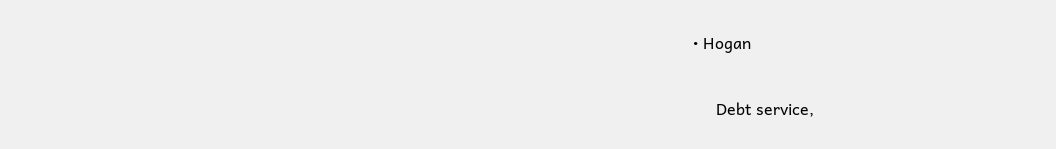• Hogan

      Debt service,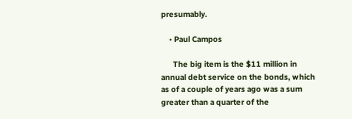presumably.

    • Paul Campos

      The big item is the $11 million in annual debt service on the bonds, which as of a couple of years ago was a sum greater than a quarter of the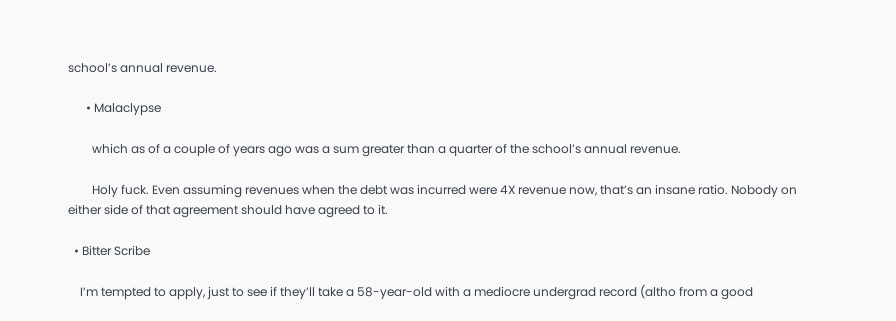school’s annual revenue.

      • Malaclypse

        which as of a couple of years ago was a sum greater than a quarter of the school’s annual revenue.

        Holy fuck. Even assuming revenues when the debt was incurred were 4X revenue now, that’s an insane ratio. Nobody on either side of that agreement should have agreed to it.

  • Bitter Scribe

    I’m tempted to apply, just to see if they’ll take a 58-year-old with a mediocre undergrad record (altho from a good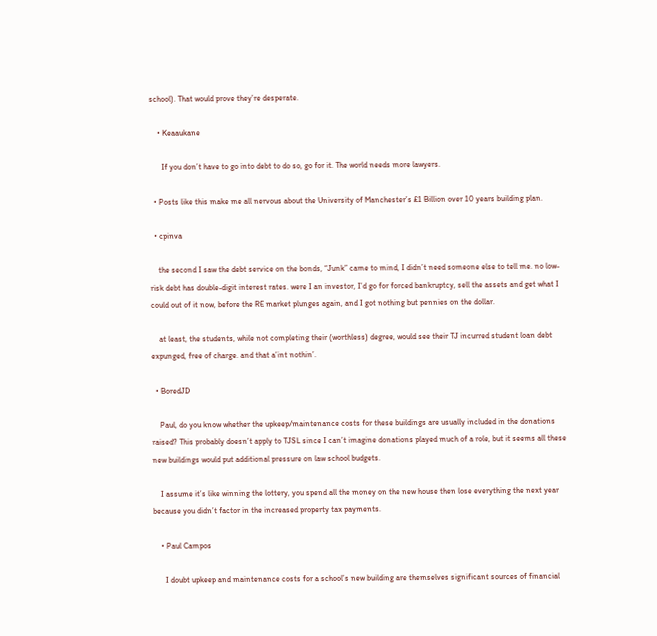school). That would prove they’re desperate.

    • Keaaukane

      If you don’t have to go into debt to do so, go for it. The world needs more lawyers.

  • Posts like this make me all nervous about the University of Manchester’s £1 Billion over 10 years building plan.

  • cpinva

    the second I saw the debt service on the bonds, “Junk” came to mind, I didn’t need someone else to tell me. no low-risk debt has double-digit interest rates. were I an investor, I’d go for forced bankruptcy, sell the assets and get what I could out of it now, before the RE market plunges again, and I got nothing but pennies on the dollar.

    at least, the students, while not completing their (worthless) degree, would see their TJ incurred student loan debt expunged, free of charge. and that a’int nothin’.

  • BoredJD

    Paul, do you know whether the upkeep/maintenance costs for these buildings are usually included in the donations raised? This probably doesn’t apply to TJSL since I can’t imagine donations played much of a role, but it seems all these new buildings would put additional pressure on law school budgets.

    I assume it’s like winning the lottery, you spend all the money on the new house then lose everything the next year because you didn’t factor in the increased property tax payments.

    • Paul Campos

      I doubt upkeep and maintenance costs for a school’s new building are themselves significant sources of financial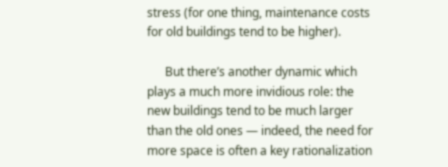stress (for one thing, maintenance costs for old buildings tend to be higher).

      But there’s another dynamic which plays a much more invidious role: the new buildings tend to be much larger than the old ones — indeed, the need for more space is often a key rationalization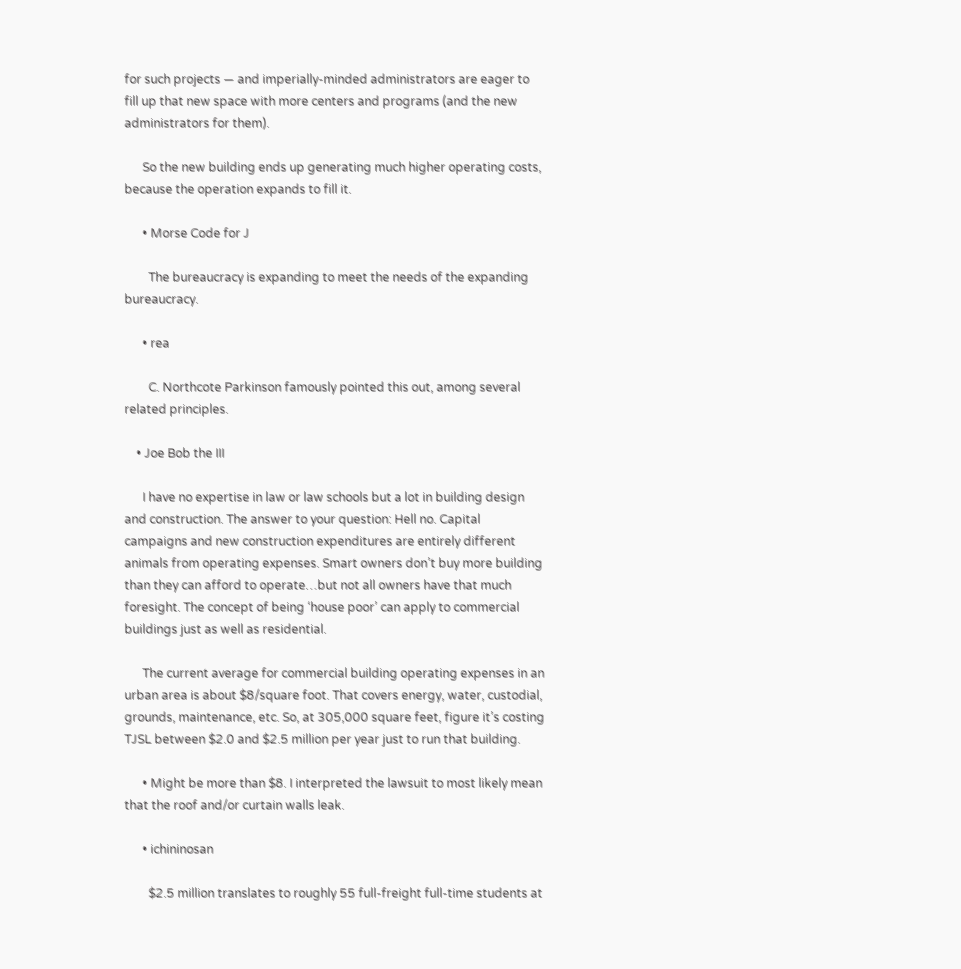for such projects — and imperially-minded administrators are eager to fill up that new space with more centers and programs (and the new administrators for them).

      So the new building ends up generating much higher operating costs, because the operation expands to fill it.

      • Morse Code for J

        The bureaucracy is expanding to meet the needs of the expanding bureaucracy.

      • rea

        C. Northcote Parkinson famously pointed this out, among several related principles.

    • Joe Bob the III

      I have no expertise in law or law schools but a lot in building design and construction. The answer to your question: Hell no. Capital campaigns and new construction expenditures are entirely different animals from operating expenses. Smart owners don’t buy more building than they can afford to operate…but not all owners have that much foresight. The concept of being ‘house poor’ can apply to commercial buildings just as well as residential.

      The current average for commercial building operating expenses in an urban area is about $8/square foot. That covers energy, water, custodial, grounds, maintenance, etc. So, at 305,000 square feet, figure it’s costing TJSL between $2.0 and $2.5 million per year just to run that building.

      • Might be more than $8. I interpreted the lawsuit to most likely mean that the roof and/or curtain walls leak.

      • ichininosan

        $2.5 million translates to roughly 55 full-freight full-time students at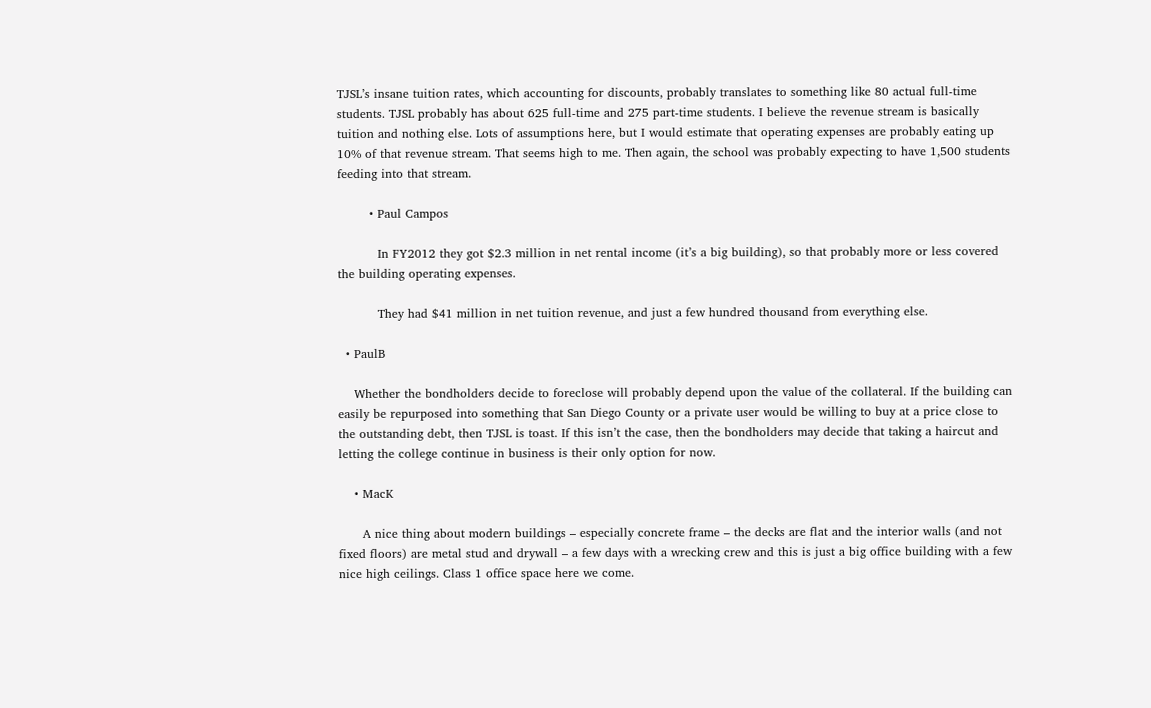TJSL’s insane tuition rates, which accounting for discounts, probably translates to something like 80 actual full-time students. TJSL probably has about 625 full-time and 275 part-time students. I believe the revenue stream is basically tuition and nothing else. Lots of assumptions here, but I would estimate that operating expenses are probably eating up 10% of that revenue stream. That seems high to me. Then again, the school was probably expecting to have 1,500 students feeding into that stream.

        • Paul Campos

          In FY2012 they got $2.3 million in net rental income (it’s a big building), so that probably more or less covered the building operating expenses.

          They had $41 million in net tuition revenue, and just a few hundred thousand from everything else.

  • PaulB

    Whether the bondholders decide to foreclose will probably depend upon the value of the collateral. If the building can easily be repurposed into something that San Diego County or a private user would be willing to buy at a price close to the outstanding debt, then TJSL is toast. If this isn’t the case, then the bondholders may decide that taking a haircut and letting the college continue in business is their only option for now.

    • MacK

      A nice thing about modern buildings – especially concrete frame – the decks are flat and the interior walls (and not fixed floors) are metal stud and drywall – a few days with a wrecking crew and this is just a big office building with a few nice high ceilings. Class 1 office space here we come.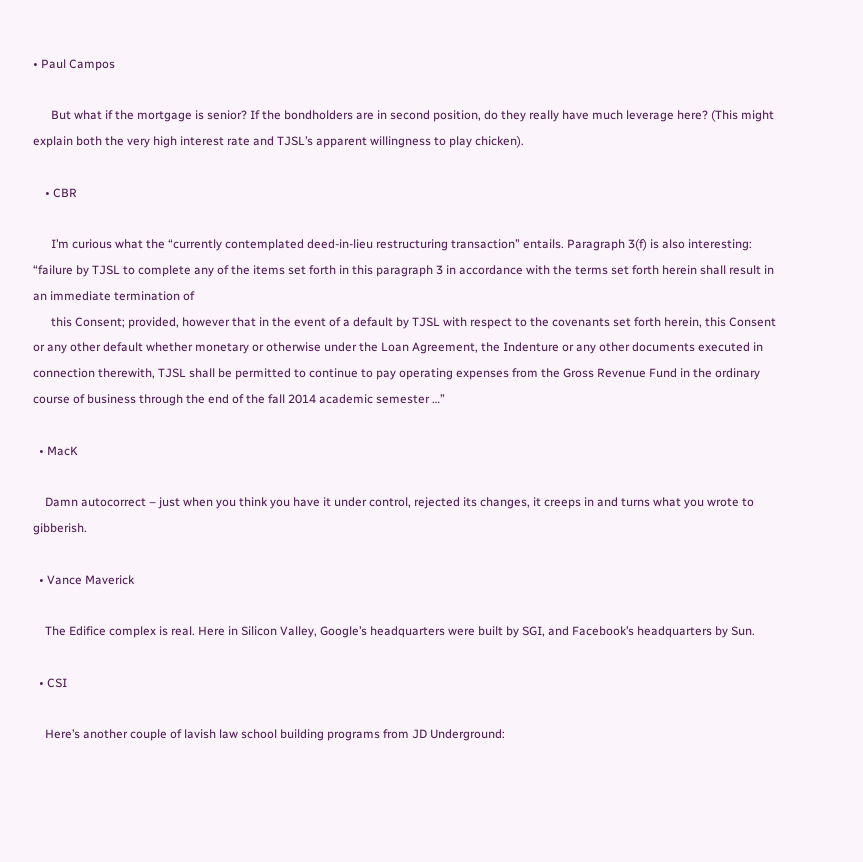• Paul Campos

      But what if the mortgage is senior? If the bondholders are in second position, do they really have much leverage here? (This might explain both the very high interest rate and TJSL’s apparent willingness to play chicken).

    • CBR

      I’m curious what the “currently contemplated deed-in-lieu restructuring transaction” entails. Paragraph 3(f) is also interesting: “failure by TJSL to complete any of the items set forth in this paragraph 3 in accordance with the terms set forth herein shall result in an immediate termination of
      this Consent; provided, however that in the event of a default by TJSL with respect to the covenants set forth herein, this Consent or any other default whether monetary or otherwise under the Loan Agreement, the Indenture or any other documents executed in connection therewith, TJSL shall be permitted to continue to pay operating expenses from the Gross Revenue Fund in the ordinary course of business through the end of the fall 2014 academic semester …”

  • MacK

    Damn autocorrect – just when you think you have it under control, rejected its changes, it creeps in and turns what you wrote to gibberish.

  • Vance Maverick

    The Edifice complex is real. Here in Silicon Valley, Google’s headquarters were built by SGI, and Facebook’s headquarters by Sun.

  • CSI

    Here’s another couple of lavish law school building programs from JD Underground: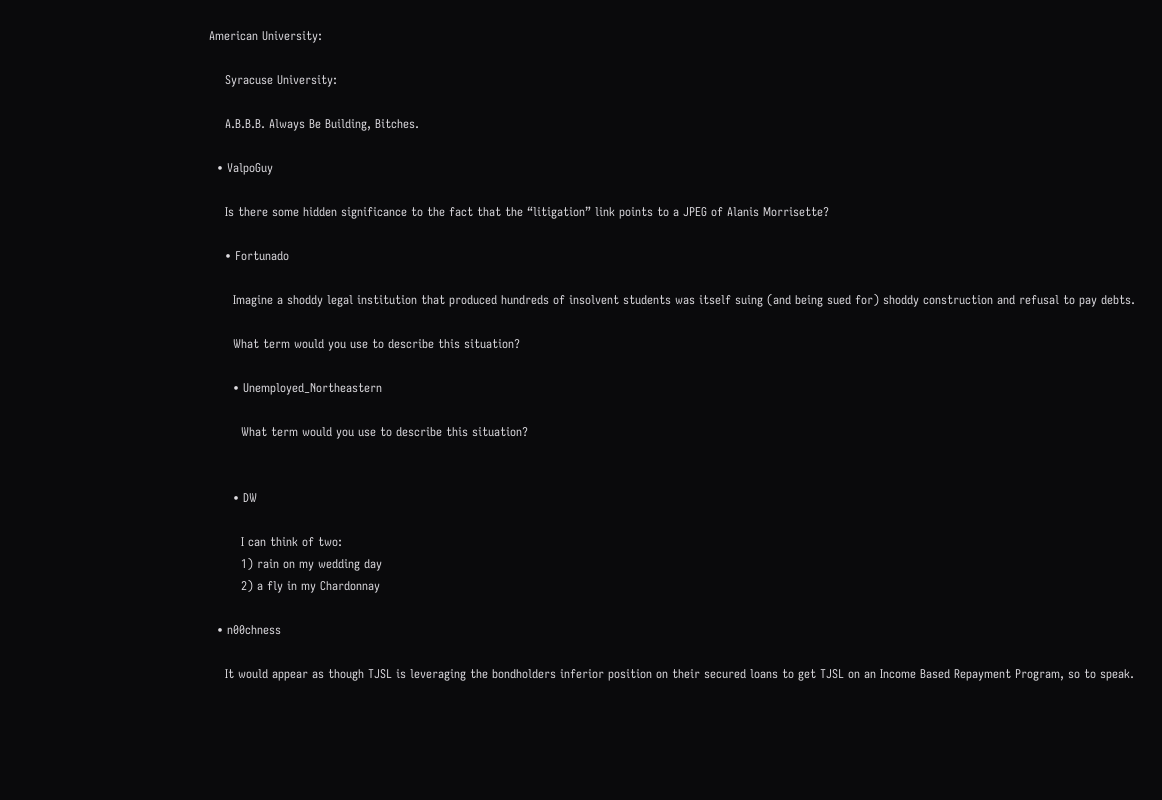American University:

    Syracuse University:

    A.B.B.B. Always Be Building, Bitches.

  • ValpoGuy

    Is there some hidden significance to the fact that the “litigation” link points to a JPEG of Alanis Morrisette?

    • Fortunado

      Imagine a shoddy legal institution that produced hundreds of insolvent students was itself suing (and being sued for) shoddy construction and refusal to pay debts.

      What term would you use to describe this situation?

      • Unemployed_Northeastern

        What term would you use to describe this situation?


      • DW

        I can think of two:
        1) rain on my wedding day
        2) a fly in my Chardonnay

  • n00chness

    It would appear as though TJSL is leveraging the bondholders inferior position on their secured loans to get TJSL on an Income Based Repayment Program, so to speak.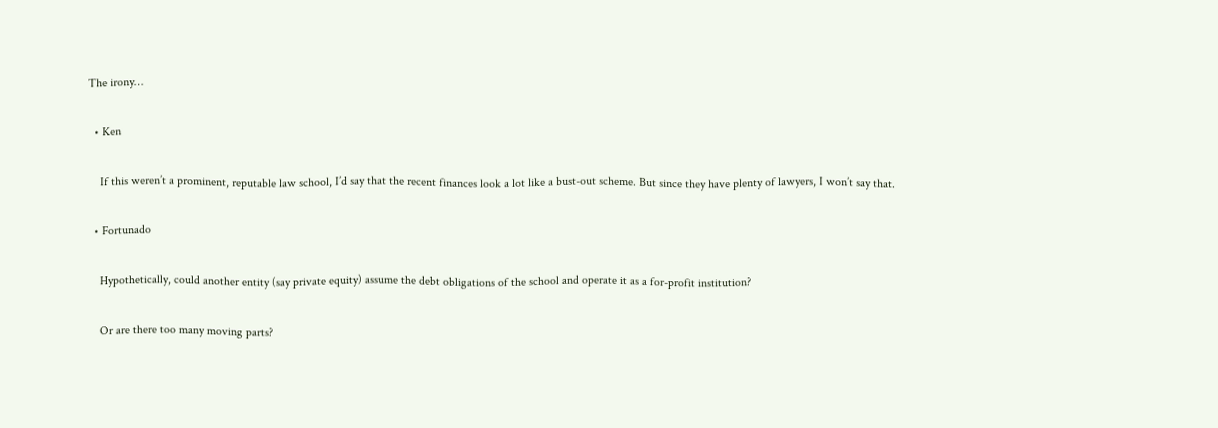The irony…

  • Ken

    If this weren’t a prominent, reputable law school, I’d say that the recent finances look a lot like a bust-out scheme. But since they have plenty of lawyers, I won’t say that.

  • Fortunado

    Hypothetically, could another entity (say private equity) assume the debt obligations of the school and operate it as a for-profit institution?

    Or are there too many moving parts?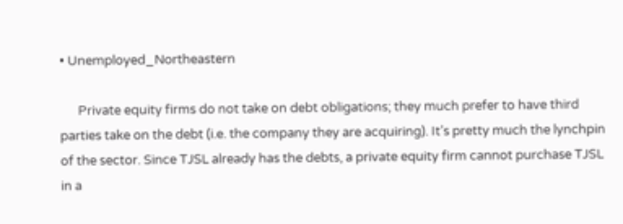• Unemployed_Northeastern

      Private equity firms do not take on debt obligations; they much prefer to have third parties take on the debt (i.e. the company they are acquiring). It’s pretty much the lynchpin of the sector. Since TJSL already has the debts, a private equity firm cannot purchase TJSL in a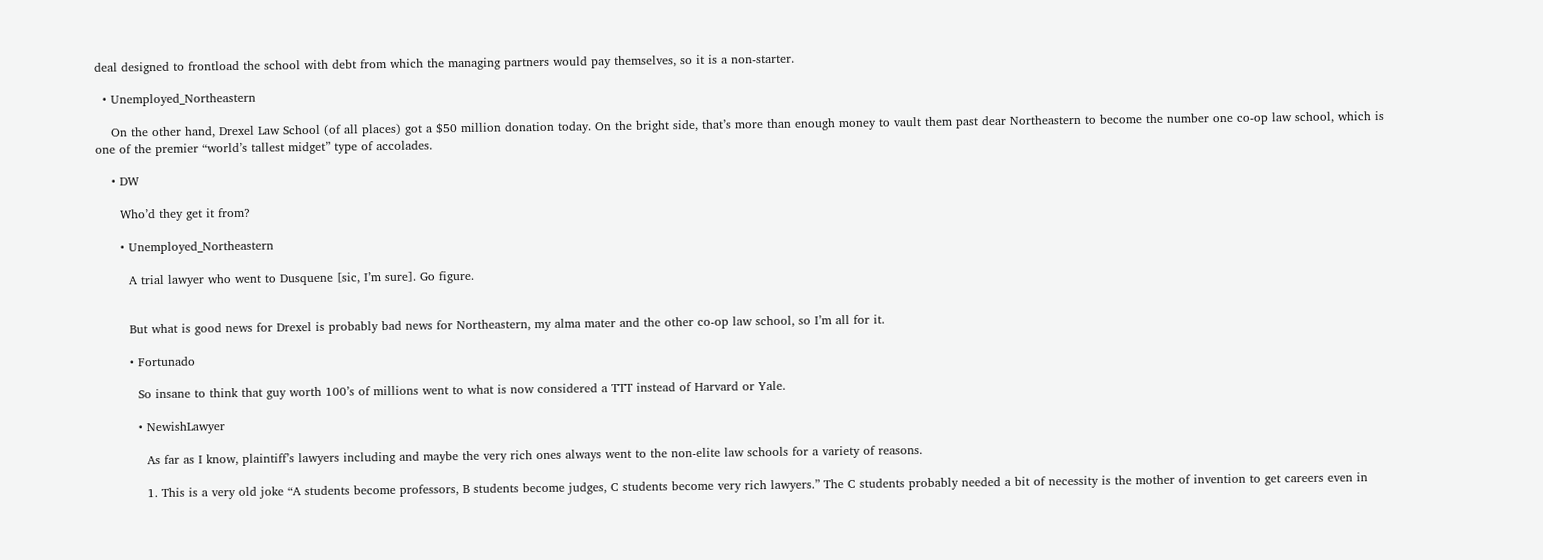deal designed to frontload the school with debt from which the managing partners would pay themselves, so it is a non-starter.

  • Unemployed_Northeastern

    On the other hand, Drexel Law School (of all places) got a $50 million donation today. On the bright side, that’s more than enough money to vault them past dear Northeastern to become the number one co-op law school, which is one of the premier “world’s tallest midget” type of accolades.

    • DW

      Who’d they get it from?

      • Unemployed_Northeastern

        A trial lawyer who went to Dusquene [sic, I’m sure]. Go figure.


        But what is good news for Drexel is probably bad news for Northeastern, my alma mater and the other co-op law school, so I’m all for it.

        • Fortunado

          So insane to think that guy worth 100’s of millions went to what is now considered a TTT instead of Harvard or Yale.

          • NewishLawyer

            As far as I know, plaintiff’s lawyers including and maybe the very rich ones always went to the non-elite law schools for a variety of reasons.

            1. This is a very old joke “A students become professors, B students become judges, C students become very rich lawyers.” The C students probably needed a bit of necessity is the mother of invention to get careers even in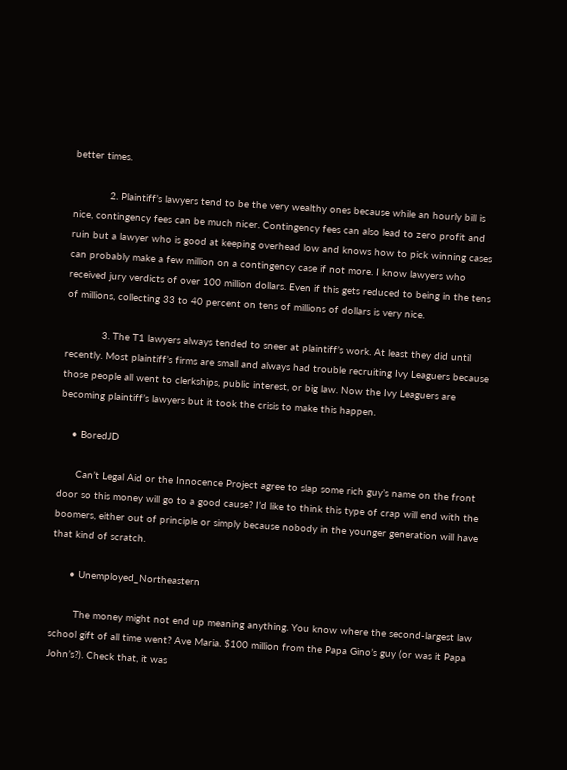better times.

            2. Plaintiff’s lawyers tend to be the very wealthy ones because while an hourly bill is nice, contingency fees can be much nicer. Contingency fees can also lead to zero profit and ruin but a lawyer who is good at keeping overhead low and knows how to pick winning cases can probably make a few million on a contingency case if not more. I know lawyers who received jury verdicts of over 100 million dollars. Even if this gets reduced to being in the tens of millions, collecting 33 to 40 percent on tens of millions of dollars is very nice.

            3. The T1 lawyers always tended to sneer at plaintiff’s work. At least they did until recently. Most plaintiff’s firms are small and always had trouble recruiting Ivy Leaguers because those people all went to clerkships, public interest, or big law. Now the Ivy Leaguers are becoming plaintiff’s lawyers but it took the crisis to make this happen.

    • BoredJD

      Can’t Legal Aid or the Innocence Project agree to slap some rich guy’s name on the front door so this money will go to a good cause? I’d like to think this type of crap will end with the boomers, either out of principle or simply because nobody in the younger generation will have that kind of scratch.

      • Unemployed_Northeastern

        The money might not end up meaning anything. You know where the second-largest law school gift of all time went? Ave Maria. $100 million from the Papa Gino’s guy (or was it Papa John’s?). Check that, it was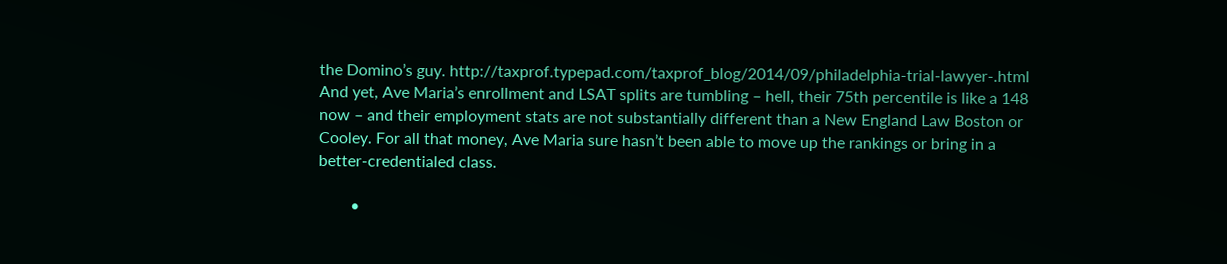the Domino’s guy. http://taxprof.typepad.com/taxprof_blog/2014/09/philadelphia-trial-lawyer-.html And yet, Ave Maria’s enrollment and LSAT splits are tumbling – hell, their 75th percentile is like a 148 now – and their employment stats are not substantially different than a New England Law Boston or Cooley. For all that money, Ave Maria sure hasn’t been able to move up the rankings or bring in a better-credentialed class.

        •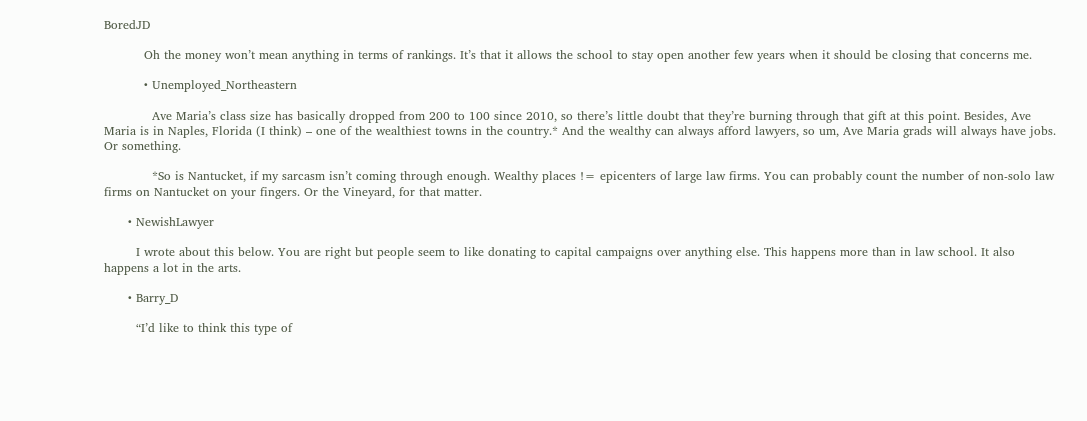BoredJD

          Oh the money won’t mean anything in terms of rankings. It’s that it allows the school to stay open another few years when it should be closing that concerns me.

          • Unemployed_Northeastern

            Ave Maria’s class size has basically dropped from 200 to 100 since 2010, so there’s little doubt that they’re burning through that gift at this point. Besides, Ave Maria is in Naples, Florida (I think) – one of the wealthiest towns in the country.* And the wealthy can always afford lawyers, so um, Ave Maria grads will always have jobs. Or something.

            *So is Nantucket, if my sarcasm isn’t coming through enough. Wealthy places != epicenters of large law firms. You can probably count the number of non-solo law firms on Nantucket on your fingers. Or the Vineyard, for that matter.

      • NewishLawyer

        I wrote about this below. You are right but people seem to like donating to capital campaigns over anything else. This happens more than in law school. It also happens a lot in the arts.

      • Barry_D

        “I’d like to think this type of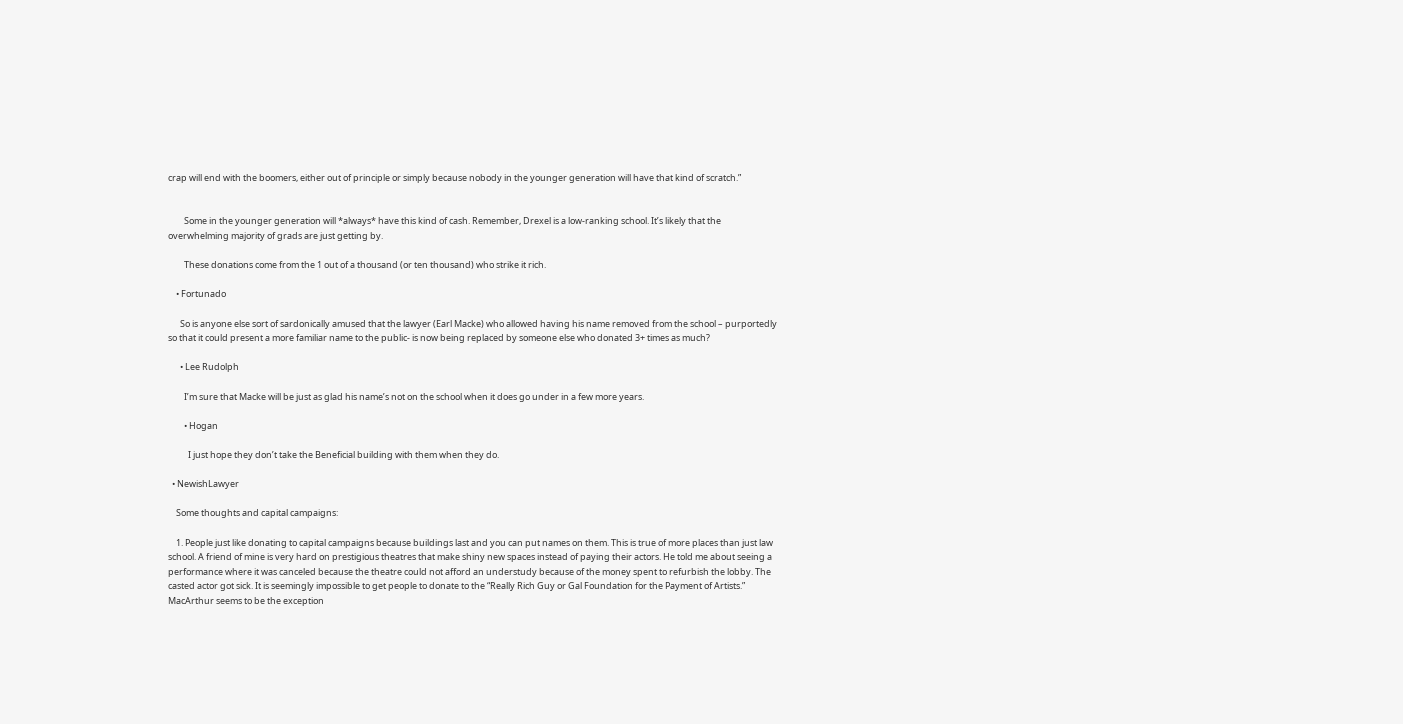crap will end with the boomers, either out of principle or simply because nobody in the younger generation will have that kind of scratch.”


        Some in the younger generation will *always* have this kind of cash. Remember, Drexel is a low-ranking school. It’s likely that the overwhelming majority of grads are just getting by.

        These donations come from the 1 out of a thousand (or ten thousand) who strike it rich.

    • Fortunado

      So is anyone else sort of sardonically amused that the lawyer (Earl Macke) who allowed having his name removed from the school – purportedly so that it could present a more familiar name to the public- is now being replaced by someone else who donated 3+ times as much?

      • Lee Rudolph

        I’m sure that Macke will be just as glad his name’s not on the school when it does go under in a few more years.

        • Hogan

          I just hope they don’t take the Beneficial building with them when they do.

  • NewishLawyer

    Some thoughts and capital campaigns:

    1. People just like donating to capital campaigns because buildings last and you can put names on them. This is true of more places than just law school. A friend of mine is very hard on prestigious theatres that make shiny new spaces instead of paying their actors. He told me about seeing a performance where it was canceled because the theatre could not afford an understudy because of the money spent to refurbish the lobby. The casted actor got sick. It is seemingly impossible to get people to donate to the “Really Rich Guy or Gal Foundation for the Payment of Artists.” MacArthur seems to be the exception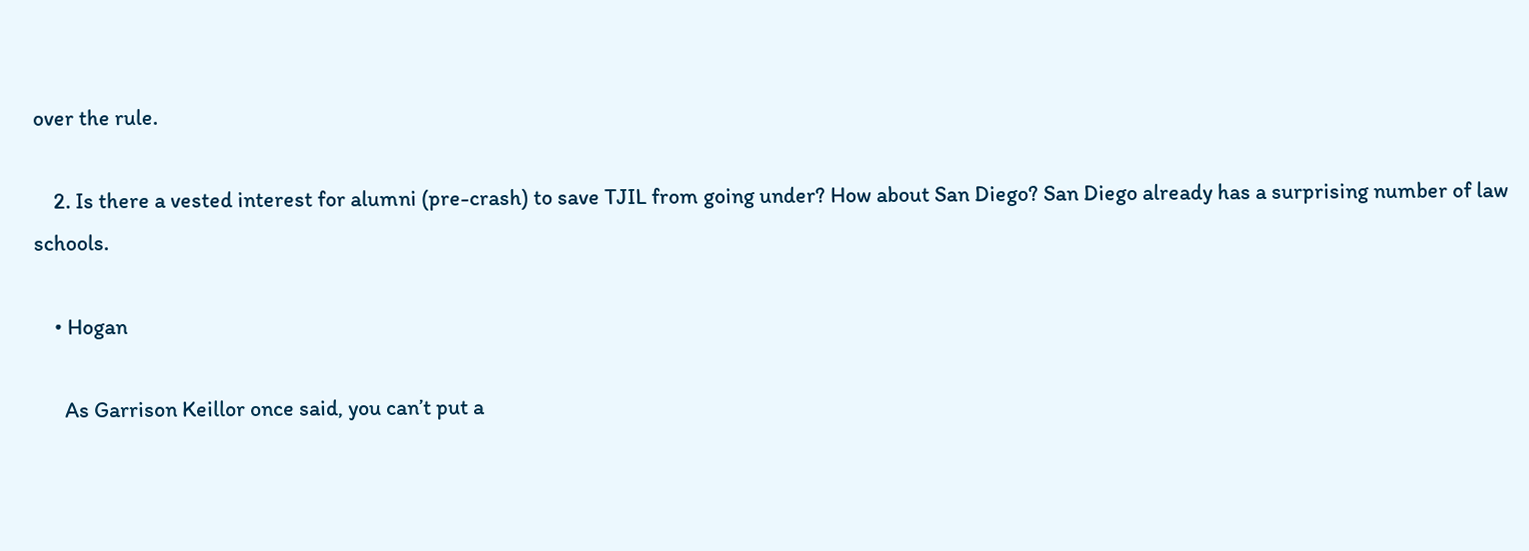over the rule.

    2. Is there a vested interest for alumni (pre-crash) to save TJIL from going under? How about San Diego? San Diego already has a surprising number of law schools.

    • Hogan

      As Garrison Keillor once said, you can’t put a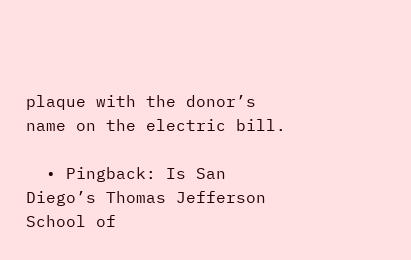plaque with the donor’s name on the electric bill.

  • Pingback: Is San Diego’s Thomas Jefferson School of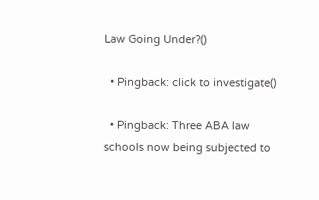Law Going Under?()

  • Pingback: click to investigate()

  • Pingback: Three ABA law schools now being subjected to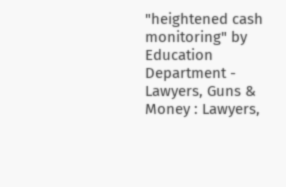"heightened cash monitoring" by Education Department - Lawyers, Guns & Money : Lawyers,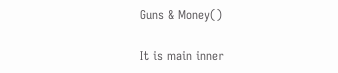Guns & Money()

It is main inner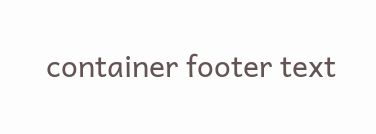container footer text